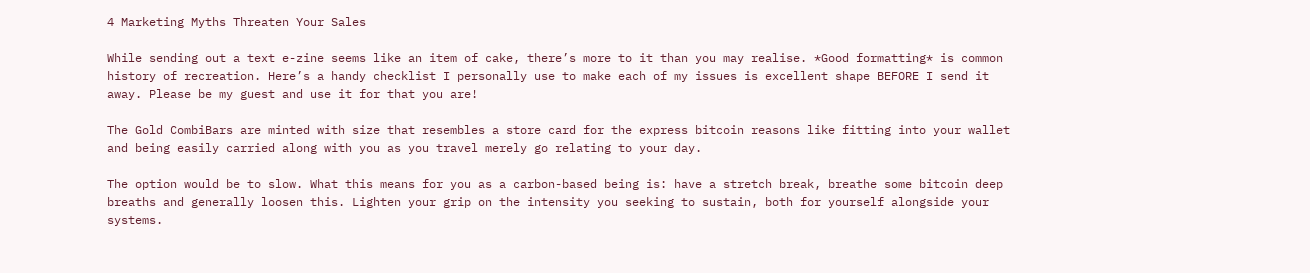4 Marketing Myths Threaten Your Sales

While sending out a text e-zine seems like an item of cake, there’s more to it than you may realise. *Good formatting* is common history of recreation. Here’s a handy checklist I personally use to make each of my issues is excellent shape BEFORE I send it away. Please be my guest and use it for that you are!

The Gold CombiBars are minted with size that resembles a store card for the express bitcoin reasons like fitting into your wallet and being easily carried along with you as you travel merely go relating to your day.

The option would be to slow. What this means for you as a carbon-based being is: have a stretch break, breathe some bitcoin deep breaths and generally loosen this. Lighten your grip on the intensity you seeking to sustain, both for yourself alongside your systems.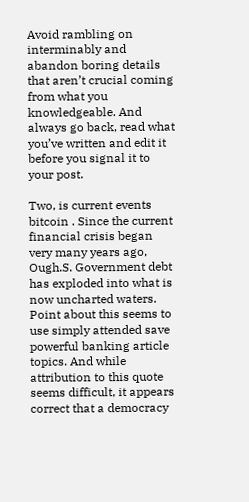Avoid rambling on interminably and abandon boring details that aren’t crucial coming from what you knowledgeable. And always go back, read what you’ve written and edit it before you signal it to your post.

Two, is current events bitcoin . Since the current financial crisis began very many years ago, Ough.S. Government debt has exploded into what is now uncharted waters. Point about this seems to use simply attended save powerful banking article topics. And while attribution to this quote seems difficult, it appears correct that a democracy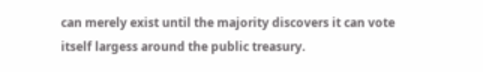can merely exist until the majority discovers it can vote itself largess around the public treasury.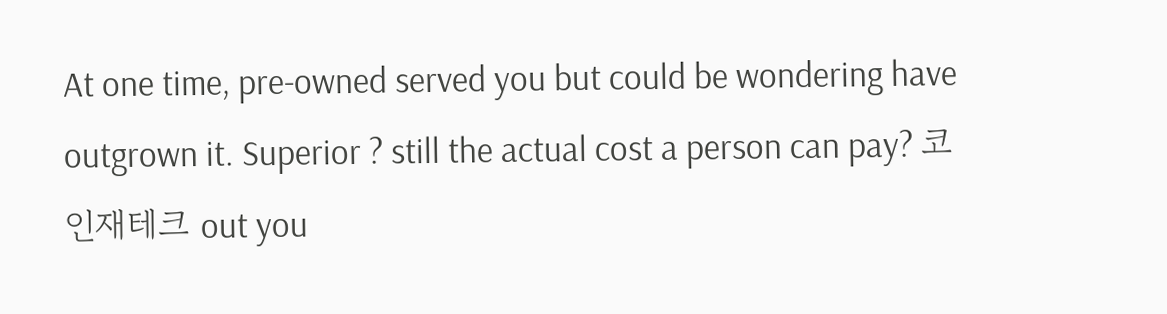At one time, pre-owned served you but could be wondering have outgrown it. Superior ? still the actual cost a person can pay? 코인재테크 out you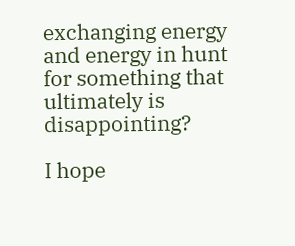exchanging energy and energy in hunt for something that ultimately is disappointing?

I hope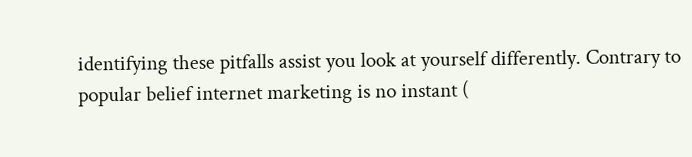identifying these pitfalls assist you look at yourself differently. Contrary to popular belief internet marketing is no instant (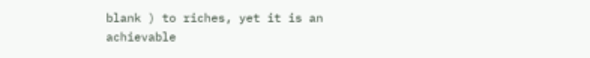blank ) to riches, yet it is an achievable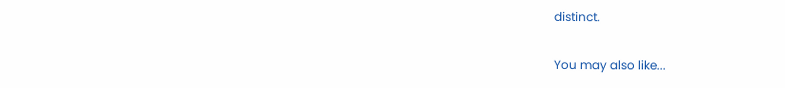distinct.

You may also like...